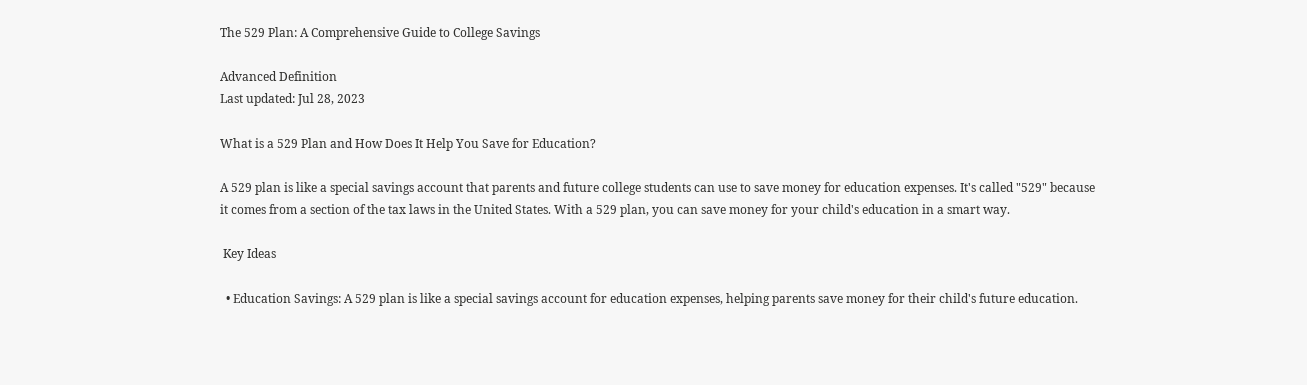The 529 Plan: A Comprehensive Guide to College Savings

Advanced Definition
Last updated: Jul 28, 2023

What is a 529 Plan and How Does It Help You Save for Education?

A 529 plan is like a special savings account that parents and future college students can use to save money for education expenses. It's called "529" because it comes from a section of the tax laws in the United States. With a 529 plan, you can save money for your child's education in a smart way.

 Key Ideas

  • Education Savings: A 529 plan is like a special savings account for education expenses, helping parents save money for their child's future education.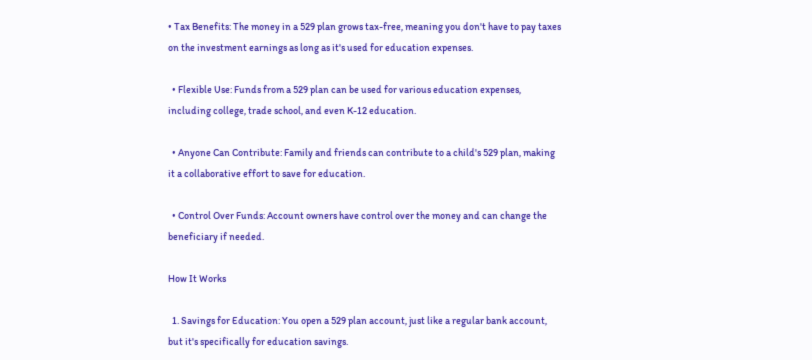• Tax Benefits: The money in a 529 plan grows tax-free, meaning you don't have to pay taxes on the investment earnings as long as it's used for education expenses.

  • Flexible Use: Funds from a 529 plan can be used for various education expenses, including college, trade school, and even K-12 education.

  • Anyone Can Contribute: Family and friends can contribute to a child's 529 plan, making it a collaborative effort to save for education.

  • Control Over Funds: Account owners have control over the money and can change the beneficiary if needed.

How It Works

  1. Savings for Education: You open a 529 plan account, just like a regular bank account, but it's specifically for education savings.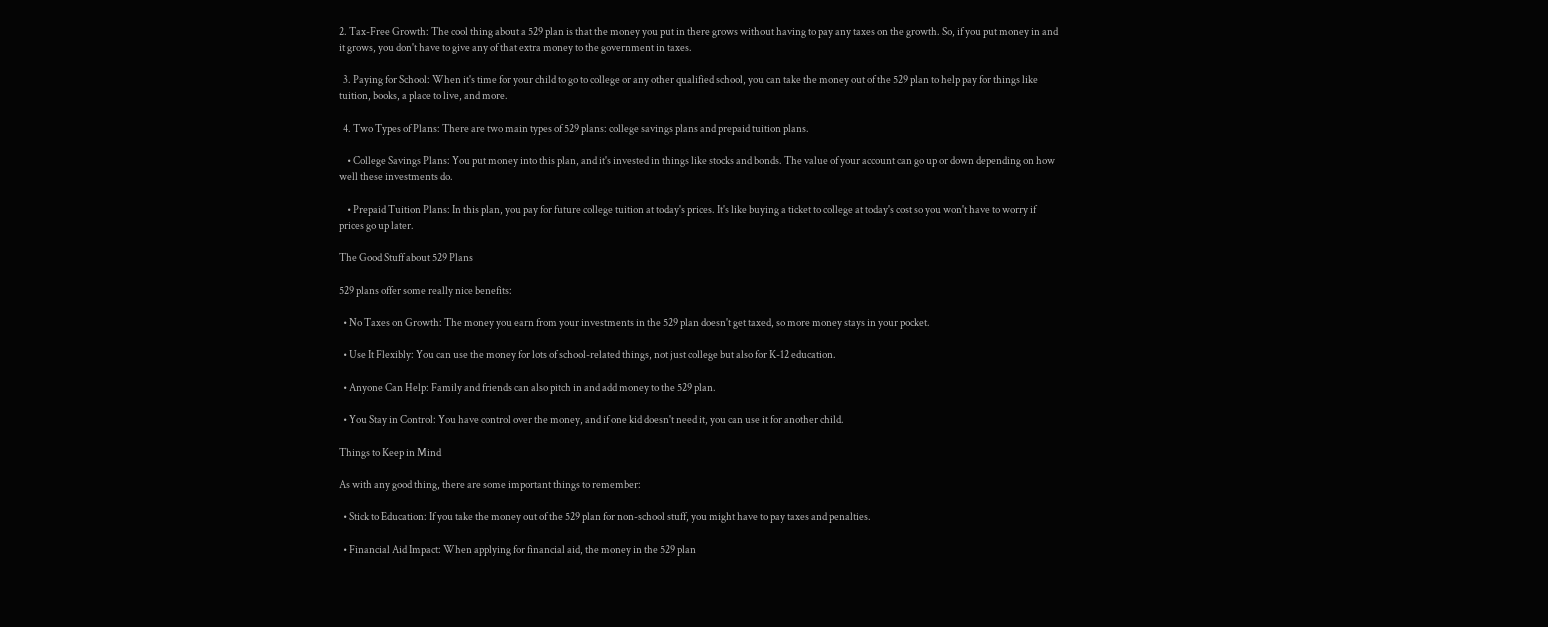2. Tax-Free Growth: The cool thing about a 529 plan is that the money you put in there grows without having to pay any taxes on the growth. So, if you put money in and it grows, you don't have to give any of that extra money to the government in taxes.

  3. Paying for School: When it's time for your child to go to college or any other qualified school, you can take the money out of the 529 plan to help pay for things like tuition, books, a place to live, and more.

  4. Two Types of Plans: There are two main types of 529 plans: college savings plans and prepaid tuition plans.

    • College Savings Plans: You put money into this plan, and it's invested in things like stocks and bonds. The value of your account can go up or down depending on how well these investments do.

    • Prepaid Tuition Plans: In this plan, you pay for future college tuition at today's prices. It's like buying a ticket to college at today's cost so you won't have to worry if prices go up later.

The Good Stuff about 529 Plans

529 plans offer some really nice benefits:

  • No Taxes on Growth: The money you earn from your investments in the 529 plan doesn't get taxed, so more money stays in your pocket.

  • Use It Flexibly: You can use the money for lots of school-related things, not just college but also for K-12 education.

  • Anyone Can Help: Family and friends can also pitch in and add money to the 529 plan.

  • You Stay in Control: You have control over the money, and if one kid doesn't need it, you can use it for another child.

Things to Keep in Mind

As with any good thing, there are some important things to remember:

  • Stick to Education: If you take the money out of the 529 plan for non-school stuff, you might have to pay taxes and penalties.

  • Financial Aid Impact: When applying for financial aid, the money in the 529 plan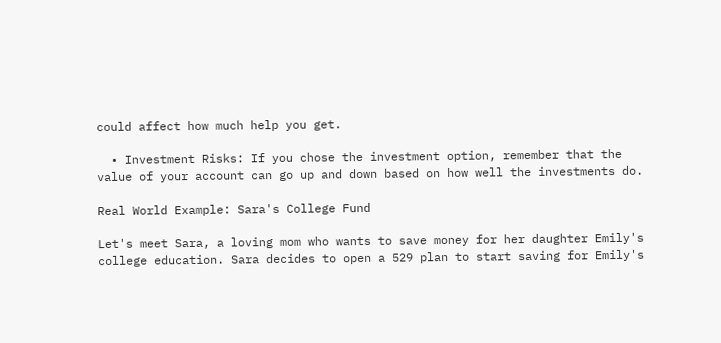could affect how much help you get.

  • Investment Risks: If you chose the investment option, remember that the value of your account can go up and down based on how well the investments do.

Real World Example: Sara's College Fund

Let's meet Sara, a loving mom who wants to save money for her daughter Emily's college education. Sara decides to open a 529 plan to start saving for Emily's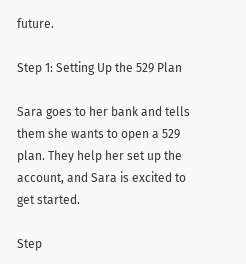future.

Step 1: Setting Up the 529 Plan

Sara goes to her bank and tells them she wants to open a 529 plan. They help her set up the account, and Sara is excited to get started.

Step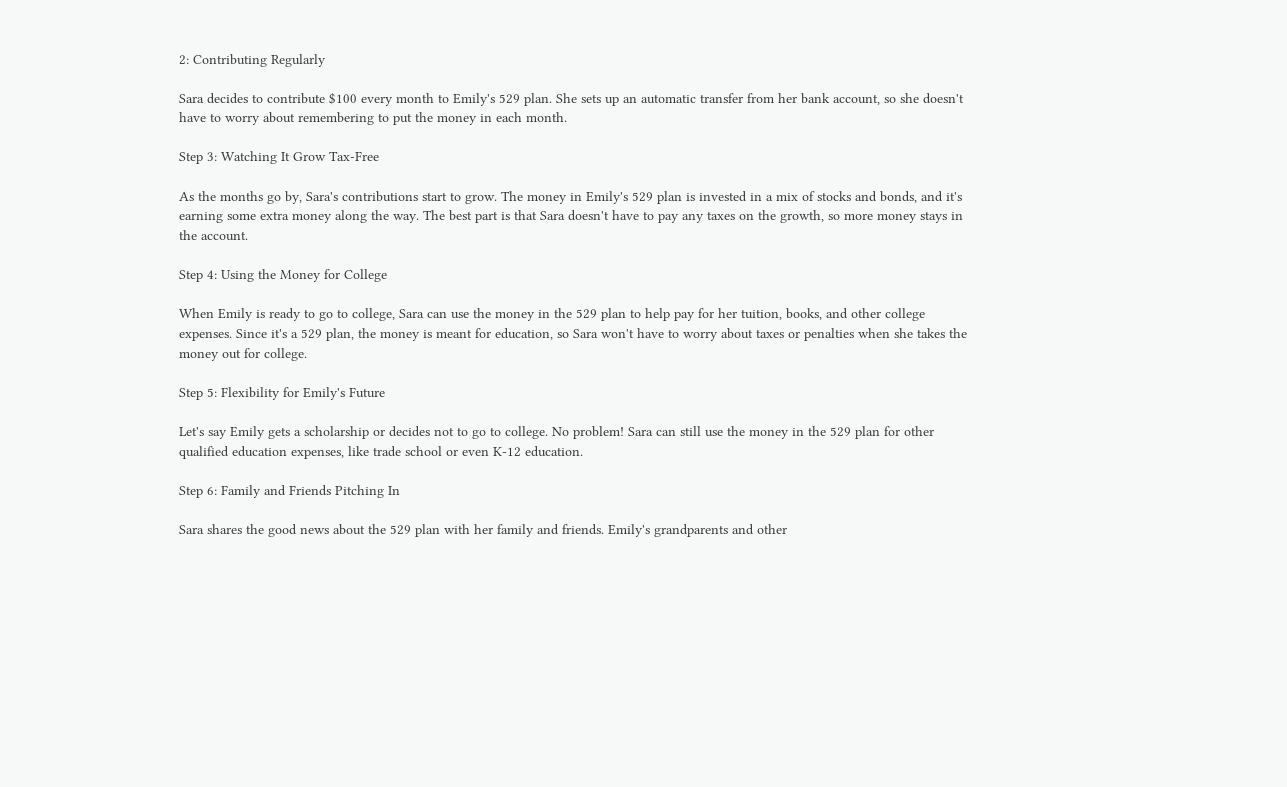2: Contributing Regularly

Sara decides to contribute $100 every month to Emily's 529 plan. She sets up an automatic transfer from her bank account, so she doesn't have to worry about remembering to put the money in each month.

Step 3: Watching It Grow Tax-Free

As the months go by, Sara's contributions start to grow. The money in Emily's 529 plan is invested in a mix of stocks and bonds, and it's earning some extra money along the way. The best part is that Sara doesn't have to pay any taxes on the growth, so more money stays in the account.

Step 4: Using the Money for College

When Emily is ready to go to college, Sara can use the money in the 529 plan to help pay for her tuition, books, and other college expenses. Since it's a 529 plan, the money is meant for education, so Sara won't have to worry about taxes or penalties when she takes the money out for college.

Step 5: Flexibility for Emily's Future

Let's say Emily gets a scholarship or decides not to go to college. No problem! Sara can still use the money in the 529 plan for other qualified education expenses, like trade school or even K-12 education.

Step 6: Family and Friends Pitching In

Sara shares the good news about the 529 plan with her family and friends. Emily's grandparents and other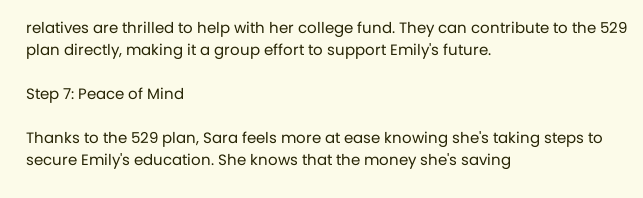relatives are thrilled to help with her college fund. They can contribute to the 529 plan directly, making it a group effort to support Emily's future.

Step 7: Peace of Mind

Thanks to the 529 plan, Sara feels more at ease knowing she's taking steps to secure Emily's education. She knows that the money she's saving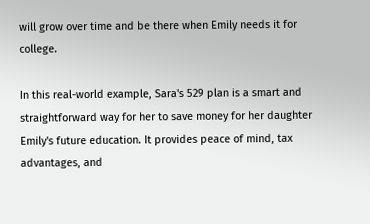will grow over time and be there when Emily needs it for college.

In this real-world example, Sara's 529 plan is a smart and straightforward way for her to save money for her daughter Emily's future education. It provides peace of mind, tax advantages, and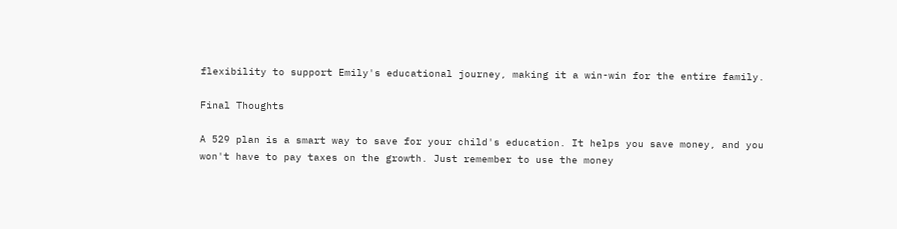flexibility to support Emily's educational journey, making it a win-win for the entire family.

Final Thoughts

A 529 plan is a smart way to save for your child's education. It helps you save money, and you won't have to pay taxes on the growth. Just remember to use the money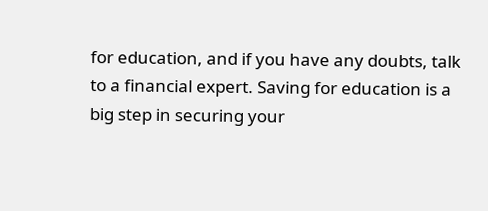for education, and if you have any doubts, talk to a financial expert. Saving for education is a big step in securing your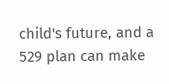child's future, and a 529 plan can make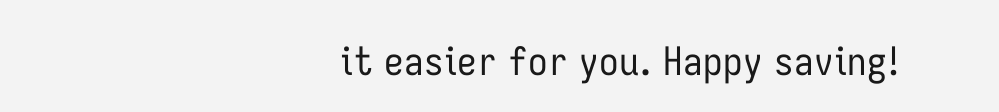it easier for you. Happy saving!